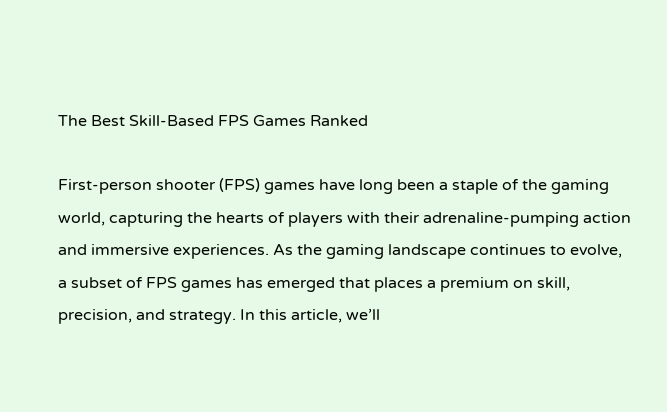The Best Skill-Based FPS Games Ranked

First-person shooter (FPS) games have long been a staple of the gaming world, capturing the hearts of players with their adrenaline-pumping action and immersive experiences. As the gaming landscape continues to evolve, a subset of FPS games has emerged that places a premium on skill, precision, and strategy. In this article, we’ll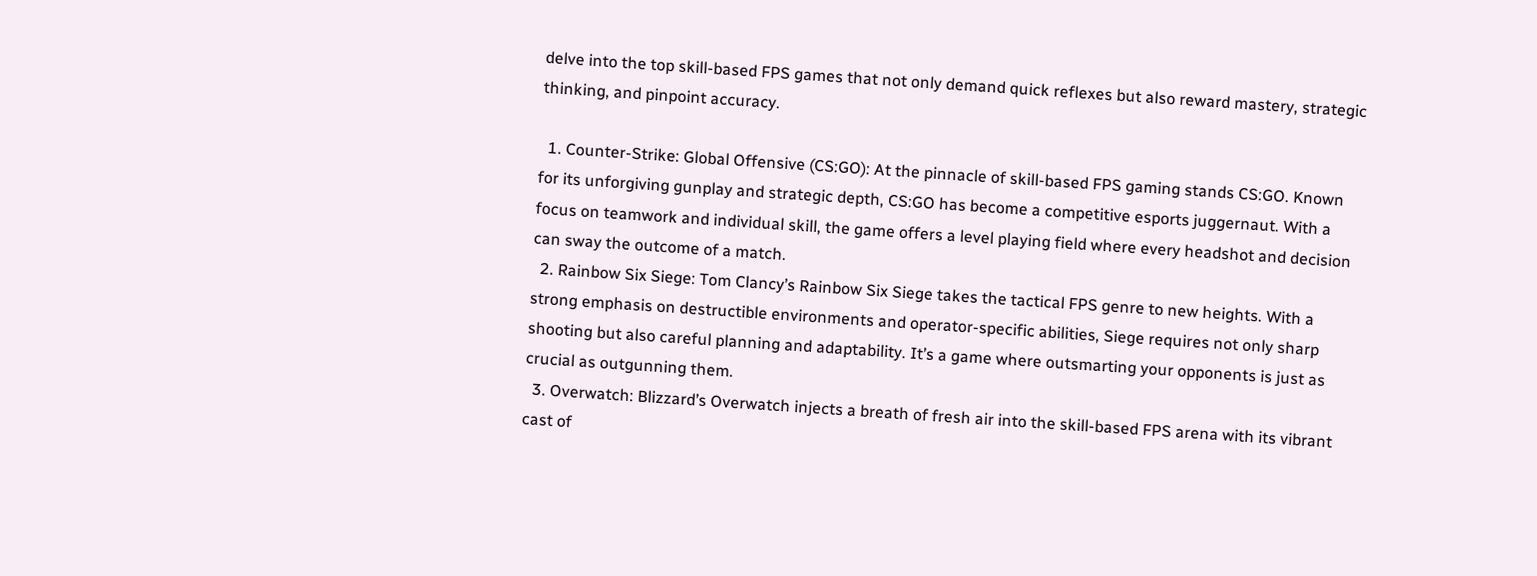delve into the top skill-based FPS games that not only demand quick reflexes but also reward mastery, strategic thinking, and pinpoint accuracy.

  1. Counter-Strike: Global Offensive (CS:GO): At the pinnacle of skill-based FPS gaming stands CS:GO. Known for its unforgiving gunplay and strategic depth, CS:GO has become a competitive esports juggernaut. With a focus on teamwork and individual skill, the game offers a level playing field where every headshot and decision can sway the outcome of a match.
  2. Rainbow Six Siege: Tom Clancy’s Rainbow Six Siege takes the tactical FPS genre to new heights. With a strong emphasis on destructible environments and operator-specific abilities, Siege requires not only sharp shooting but also careful planning and adaptability. It’s a game where outsmarting your opponents is just as crucial as outgunning them.
  3. Overwatch: Blizzard’s Overwatch injects a breath of fresh air into the skill-based FPS arena with its vibrant cast of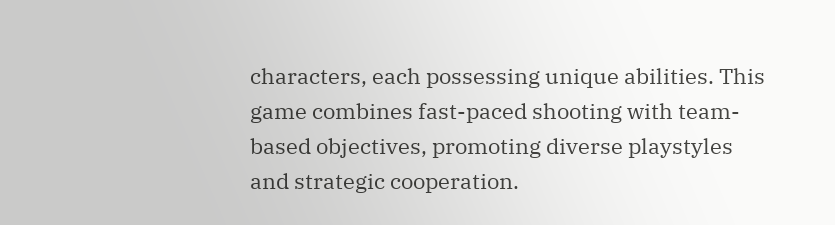characters, each possessing unique abilities. This game combines fast-paced shooting with team-based objectives, promoting diverse playstyles and strategic cooperation.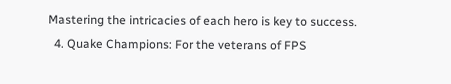Mastering the intricacies of each hero is key to success.
  4. Quake Champions: For the veterans of FPS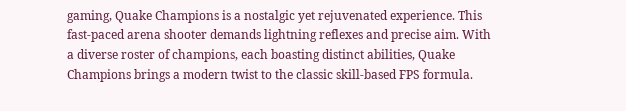gaming, Quake Champions is a nostalgic yet rejuvenated experience. This fast-paced arena shooter demands lightning reflexes and precise aim. With a diverse roster of champions, each boasting distinct abilities, Quake Champions brings a modern twist to the classic skill-based FPS formula.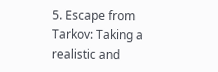5. Escape from Tarkov: Taking a realistic and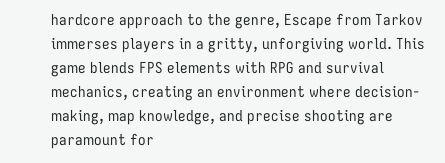hardcore approach to the genre, Escape from Tarkov immerses players in a gritty, unforgiving world. This game blends FPS elements with RPG and survival mechanics, creating an environment where decision-making, map knowledge, and precise shooting are paramount for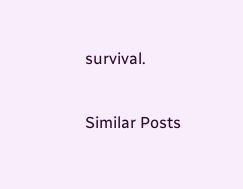survival.

Similar Posts